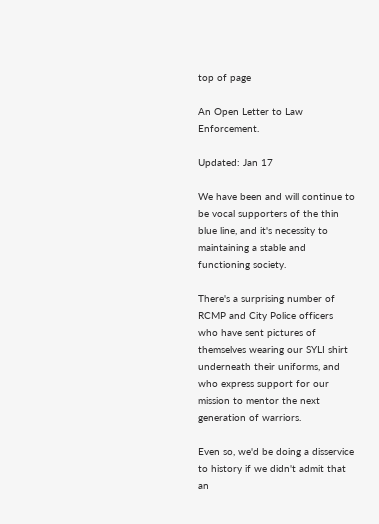top of page

An Open Letter to Law Enforcement.

Updated: Jan 17

We have been and will continue to be vocal supporters of the thin blue line, and it's necessity to maintaining a stable and functioning society.

There's a surprising number of RCMP and City Police officers who have sent pictures of themselves wearing our SYLI shirt underneath their uniforms, and who express support for our mission to mentor the next generation of warriors.

Even so, we'd be doing a disservice to history if we didn't admit that an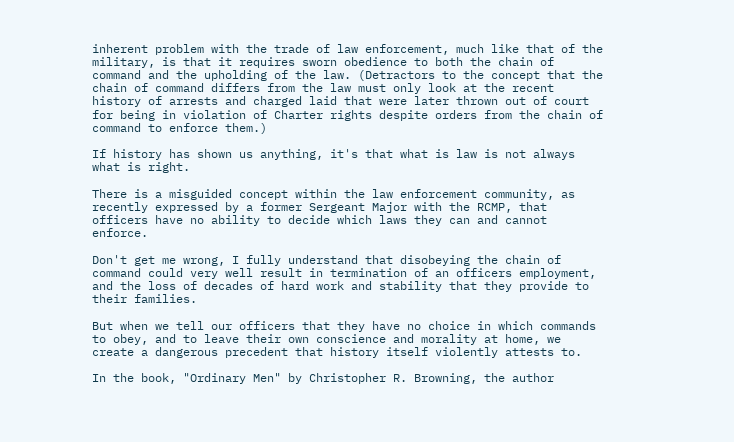inherent problem with the trade of law enforcement, much like that of the military, is that it requires sworn obedience to both the chain of command and the upholding of the law. (Detractors to the concept that the chain of command differs from the law must only look at the recent history of arrests and charged laid that were later thrown out of court for being in violation of Charter rights despite orders from the chain of command to enforce them.)

If history has shown us anything, it's that what is law is not always what is right.

There is a misguided concept within the law enforcement community, as recently expressed by a former Sergeant Major with the RCMP, that officers have no ability to decide which laws they can and cannot enforce.

Don't get me wrong, I fully understand that disobeying the chain of command could very well result in termination of an officers employment, and the loss of decades of hard work and stability that they provide to their families.

But when we tell our officers that they have no choice in which commands to obey, and to leave their own conscience and morality at home, we create a dangerous precedent that history itself violently attests to.

In the book, "Ordinary Men" by Christopher R. Browning, the author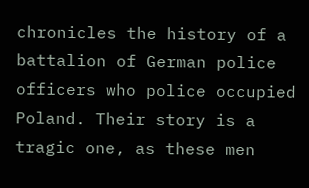chronicles the history of a battalion of German police officers who police occupied Poland. Their story is a tragic one, as these men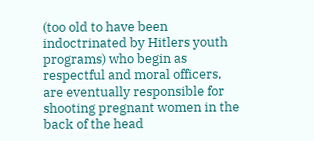(too old to have been indoctrinated by Hitlers youth programs) who begin as respectful and moral officers, are eventually responsible for shooting pregnant women in the back of the head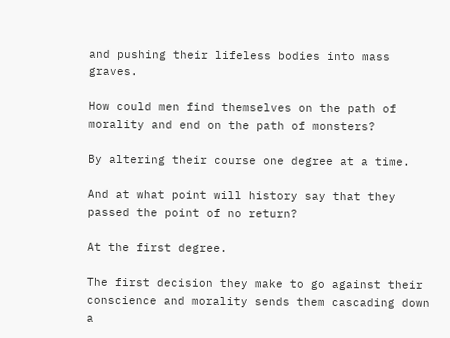and pushing their lifeless bodies into mass graves.

How could men find themselves on the path of morality and end on the path of monsters?

By altering their course one degree at a time.

And at what point will history say that they passed the point of no return?

At the first degree.

The first decision they make to go against their conscience and morality sends them cascading down a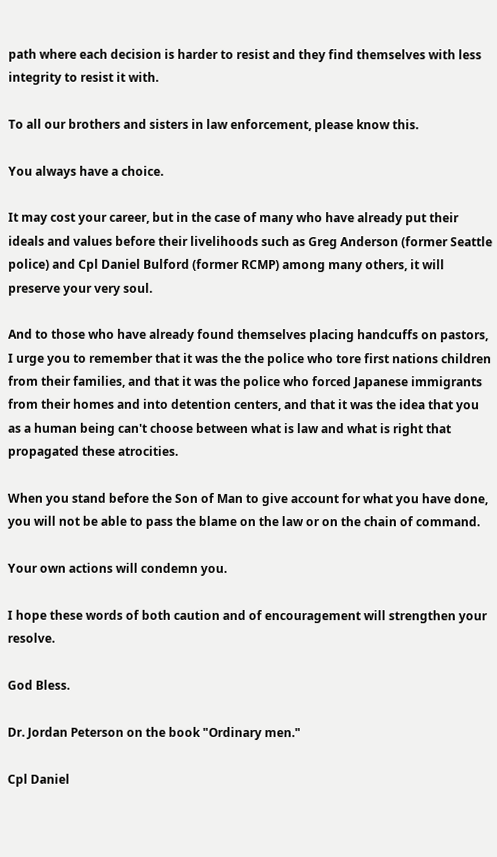path where each decision is harder to resist and they find themselves with less integrity to resist it with.

To all our brothers and sisters in law enforcement, please know this.

You always have a choice.

It may cost your career, but in the case of many who have already put their ideals and values before their livelihoods such as Greg Anderson (former Seattle police) and Cpl Daniel Bulford (former RCMP) among many others, it will preserve your very soul.

And to those who have already found themselves placing handcuffs on pastors, I urge you to remember that it was the the police who tore first nations children from their families, and that it was the police who forced Japanese immigrants from their homes and into detention centers, and that it was the idea that you as a human being can't choose between what is law and what is right that propagated these atrocities.

When you stand before the Son of Man to give account for what you have done, you will not be able to pass the blame on the law or on the chain of command.

Your own actions will condemn you.

I hope these words of both caution and of encouragement will strengthen your resolve.

God Bless.

Dr. Jordan Peterson on the book "Ordinary men."

Cpl Daniel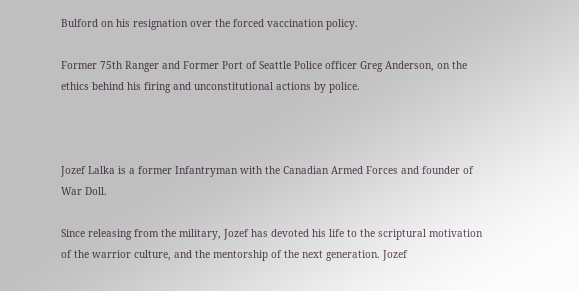Bulford on his resignation over the forced vaccination policy.

Former 75th Ranger and Former Port of Seattle Police officer Greg Anderson, on the ethics behind his firing and unconstitutional actions by police.



Jozef Lalka is a former Infantryman with the Canadian Armed Forces and founder of War Doll.

Since releasing from the military, Jozef has devoted his life to the scriptural motivation of the warrior culture, and the mentorship of the next generation. Jozef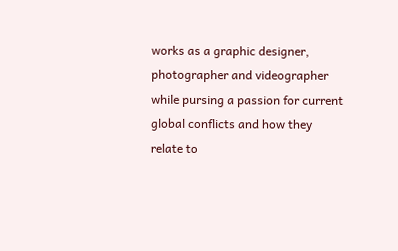works as a graphic designer, photographer and videographer while pursing a passion for current global conflicts and how they relate to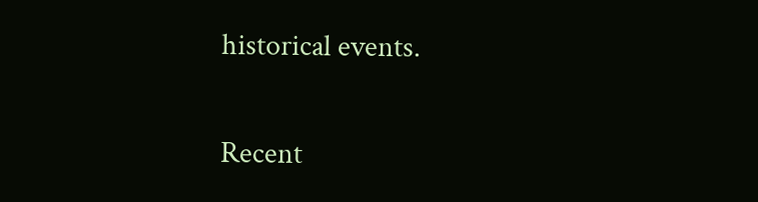historical events.


Recent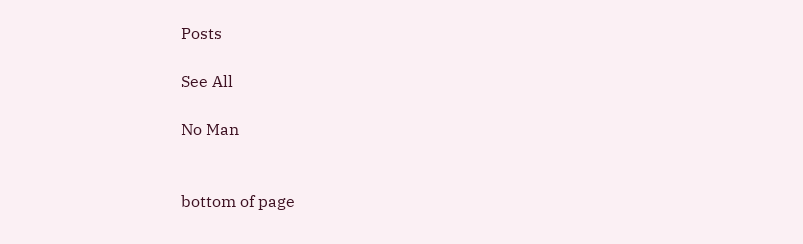Posts

See All

No Man


bottom of page